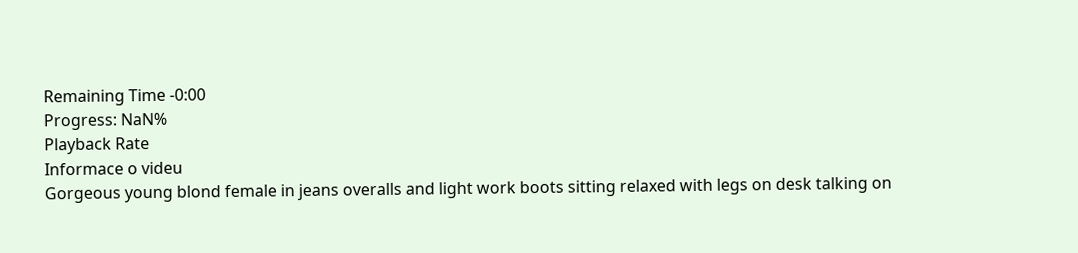Remaining Time -0:00
Progress: NaN%
Playback Rate
Informace o videu
Gorgeous young blond female in jeans overalls and light work boots sitting relaxed with legs on desk talking on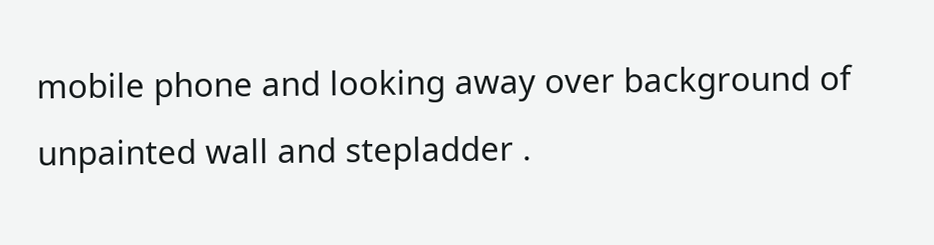mobile phone and looking away over background of unpainted wall and stepladder .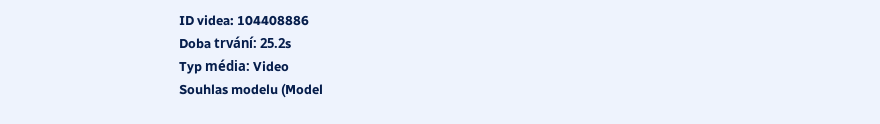ID videa: 104408886
Doba trvání: 25.2s
Typ média: Video
Souhlas modelu (Model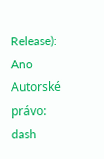Release): Ano
Autorské právo: dash